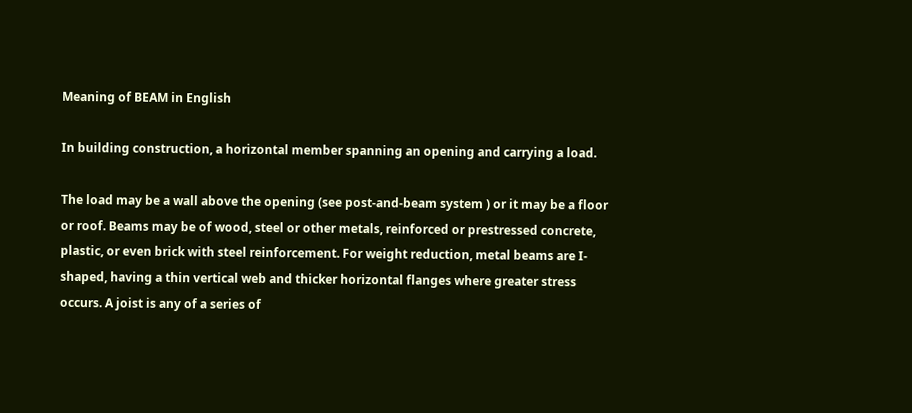Meaning of BEAM in English

In building construction, a horizontal member spanning an opening and carrying a load.

The load may be a wall above the opening (see post-and-beam system ) or it may be a floor or roof. Beams may be of wood, steel or other metals, reinforced or prestressed concrete, plastic, or even brick with steel reinforcement. For weight reduction, metal beams are I-shaped, having a thin vertical web and thicker horizontal flanges where greater stress occurs. A joist is any of a series of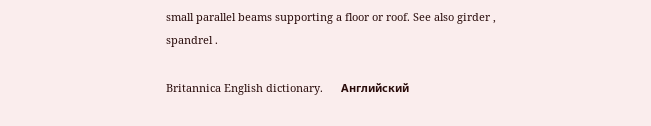small parallel beams supporting a floor or roof. See also girder , spandrel .

Britannica English dictionary.      Английский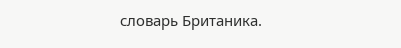словарь Британика.